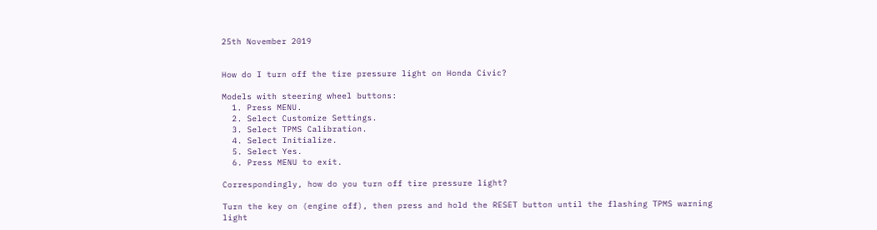25th November 2019


How do I turn off the tire pressure light on Honda Civic?

Models with steering wheel buttons:
  1. Press MENU.
  2. Select Customize Settings.
  3. Select TPMS Calibration.
  4. Select Initialize.
  5. Select Yes.
  6. Press MENU to exit.

Correspondingly, how do you turn off tire pressure light?

Turn the key on (engine off), then press and hold the RESET button until the flashing TPMS warning light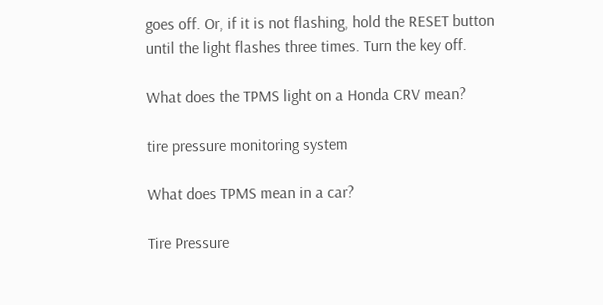goes off. Or, if it is not flashing, hold the RESET button until the light flashes three times. Turn the key off.

What does the TPMS light on a Honda CRV mean?

tire pressure monitoring system

What does TPMS mean in a car?

Tire Pressure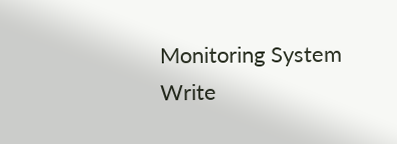Monitoring System
Write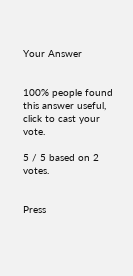Your Answer


100% people found this answer useful, click to cast your vote.

5 / 5 based on 2 votes.


Press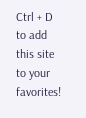Ctrl + D to add this site to your favorites!